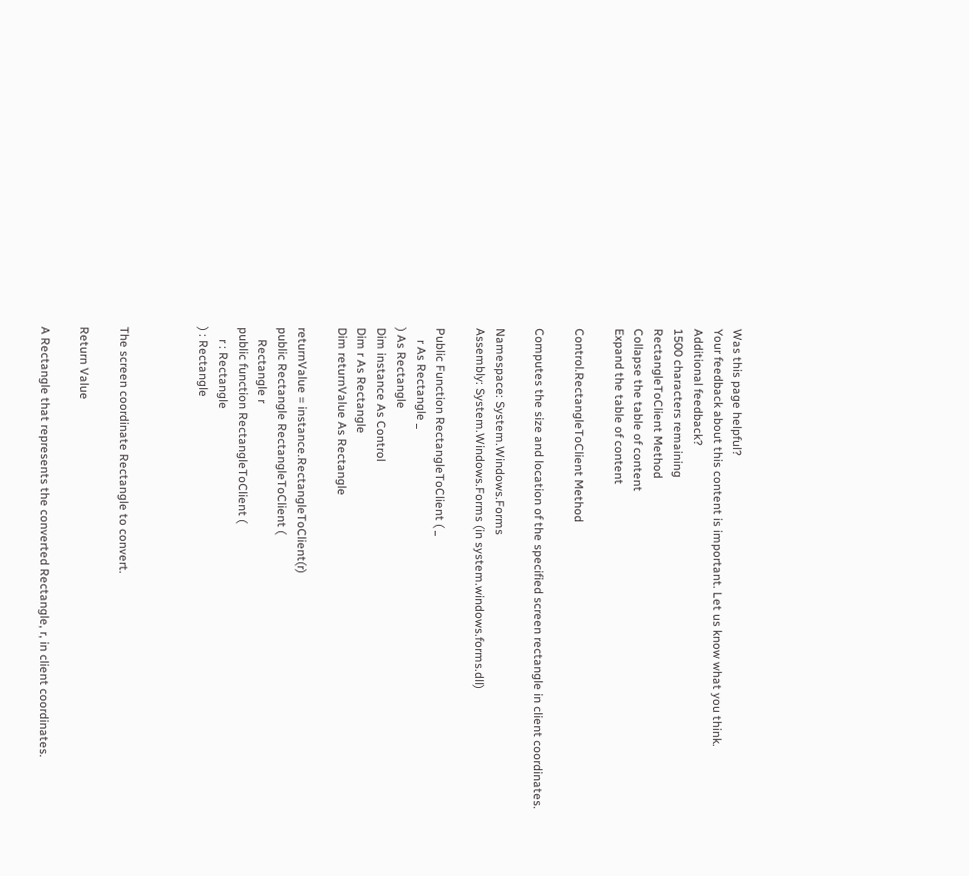Was this page helpful?
Your feedback about this content is important. Let us know what you think.
Additional feedback?
1500 characters remaining
RectangleToClient Method
Collapse the table of content
Expand the table of content

Control.RectangleToClient Method

Computes the size and location of the specified screen rectangle in client coordinates.

Namespace: System.Windows.Forms
Assembly: System.Windows.Forms (in system.windows.forms.dll)

Public Function RectangleToClient ( _
    r As Rectangle _
) As Rectangle
Dim instance As Control
Dim r As Rectangle
Dim returnValue As Rectangle

returnValue = instance.RectangleToClient(r)
public Rectangle RectangleToClient (
    Rectangle r
public function RectangleToClient (
    r : Rectangle
) : Rectangle



The screen coordinate Rectangle to convert.

Return Value

A Rectangle that represents the converted Rectangle, r, in client coordinates.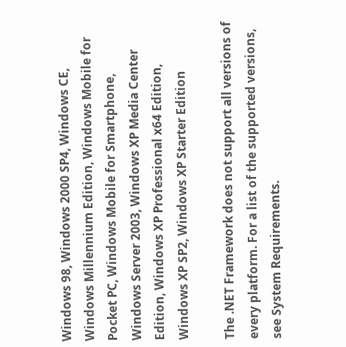Windows 98, Windows 2000 SP4, Windows CE, Windows Millennium Edition, Windows Mobile for Pocket PC, Windows Mobile for Smartphone, Windows Server 2003, Windows XP Media Center Edition, Windows XP Professional x64 Edition, Windows XP SP2, Windows XP Starter Edition

The .NET Framework does not support all versions of every platform. For a list of the supported versions, see System Requirements.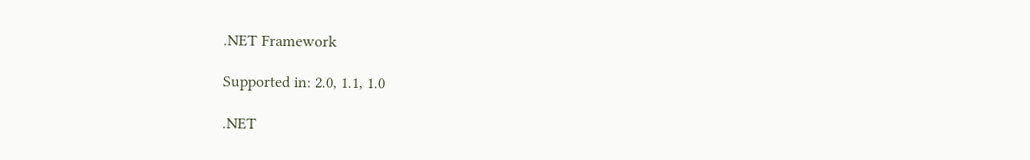.NET Framework

Supported in: 2.0, 1.1, 1.0

.NET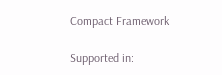Compact Framework

Supported in: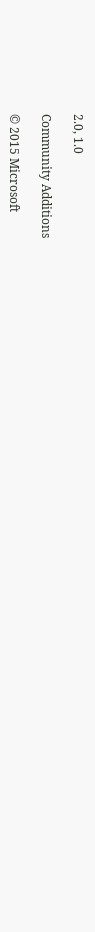2.0, 1.0

Community Additions

© 2015 Microsoft